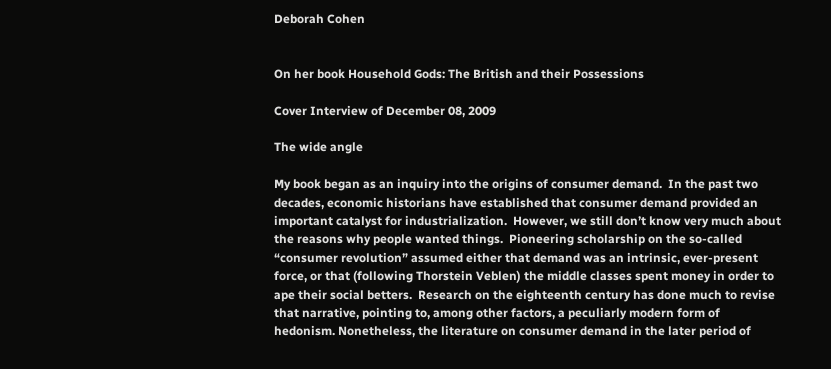Deborah Cohen


On her book Household Gods: The British and their Possessions

Cover Interview of December 08, 2009

The wide angle

My book began as an inquiry into the origins of consumer demand.  In the past two decades, economic historians have established that consumer demand provided an important catalyst for industrialization.  However, we still don’t know very much about the reasons why people wanted things.  Pioneering scholarship on the so-called “consumer revolution” assumed either that demand was an intrinsic, ever-present force, or that (following Thorstein Veblen) the middle classes spent money in order to ape their social betters.  Research on the eighteenth century has done much to revise that narrative, pointing to, among other factors, a peculiarly modern form of hedonism. Nonetheless, the literature on consumer demand in the later period of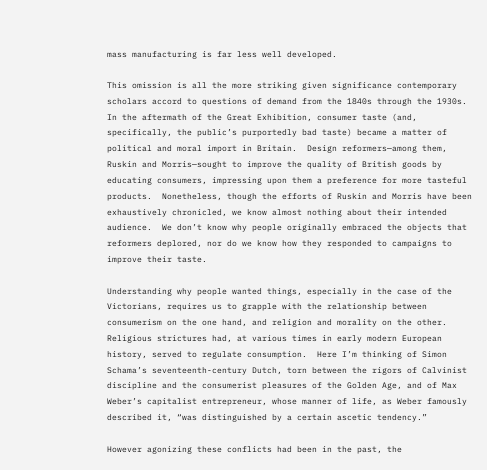mass manufacturing is far less well developed.

This omission is all the more striking given significance contemporary scholars accord to questions of demand from the 1840s through the 1930s.  In the aftermath of the Great Exhibition, consumer taste (and, specifically, the public’s purportedly bad taste) became a matter of political and moral import in Britain.  Design reformers—among them, Ruskin and Morris—sought to improve the quality of British goods by educating consumers, impressing upon them a preference for more tasteful products.  Nonetheless, though the efforts of Ruskin and Morris have been exhaustively chronicled, we know almost nothing about their intended audience.  We don’t know why people originally embraced the objects that reformers deplored, nor do we know how they responded to campaigns to improve their taste.

Understanding why people wanted things, especially in the case of the Victorians, requires us to grapple with the relationship between consumerism on the one hand, and religion and morality on the other.  Religious strictures had, at various times in early modern European history, served to regulate consumption.  Here I’m thinking of Simon Schama’s seventeenth-century Dutch, torn between the rigors of Calvinist discipline and the consumerist pleasures of the Golden Age, and of Max Weber’s capitalist entrepreneur, whose manner of life, as Weber famously described it, “was distinguished by a certain ascetic tendency.”

However agonizing these conflicts had been in the past, the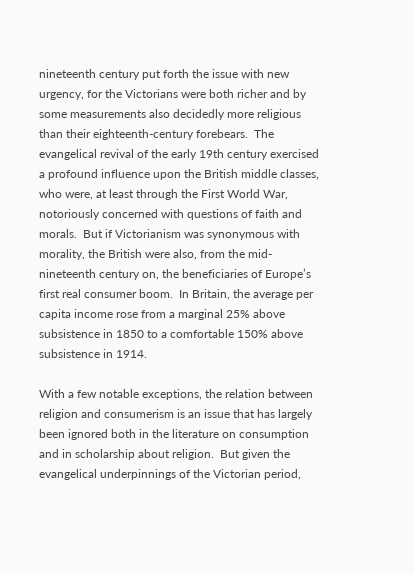nineteenth century put forth the issue with new urgency, for the Victorians were both richer and by some measurements also decidedly more religious than their eighteenth-century forebears.  The evangelical revival of the early 19th century exercised a profound influence upon the British middle classes, who were, at least through the First World War, notoriously concerned with questions of faith and morals.  But if Victorianism was synonymous with morality, the British were also, from the mid-nineteenth century on, the beneficiaries of Europe’s first real consumer boom.  In Britain, the average per capita income rose from a marginal 25% above subsistence in 1850 to a comfortable 150% above subsistence in 1914.

With a few notable exceptions, the relation between religion and consumerism is an issue that has largely been ignored both in the literature on consumption and in scholarship about religion.  But given the evangelical underpinnings of the Victorian period,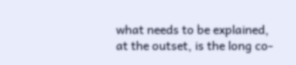what needs to be explained, at the outset, is the long co-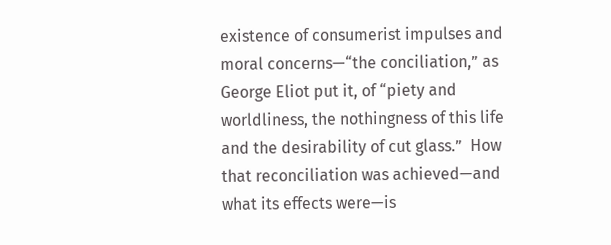existence of consumerist impulses and moral concerns—“the conciliation,” as George Eliot put it, of “piety and worldliness, the nothingness of this life and the desirability of cut glass.”  How that reconciliation was achieved—and what its effects were—is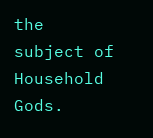the subject of Household Gods.